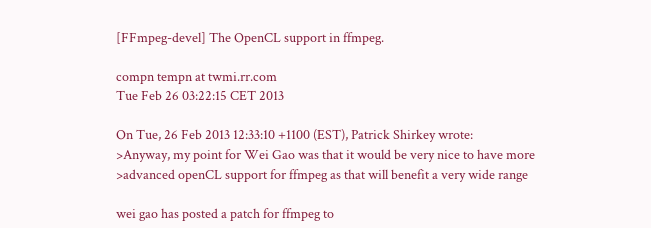[FFmpeg-devel] The OpenCL support in ffmpeg.

compn tempn at twmi.rr.com
Tue Feb 26 03:22:15 CET 2013

On Tue, 26 Feb 2013 12:33:10 +1100 (EST), Patrick Shirkey wrote:
>Anyway, my point for Wei Gao was that it would be very nice to have more
>advanced openCL support for ffmpeg as that will benefit a very wide range

wei gao has posted a patch for ffmpeg to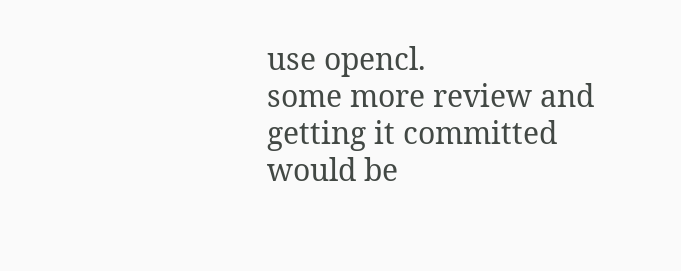use opencl.
some more review and getting it committed would be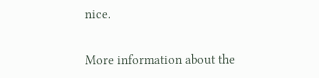nice.


More information about the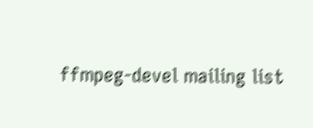ffmpeg-devel mailing list